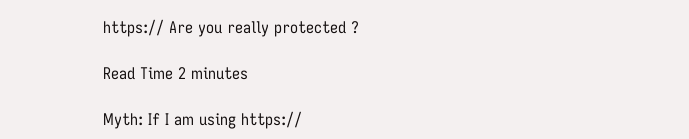https:// Are you really protected ?

Read Time 2 minutes

Myth: If I am using https://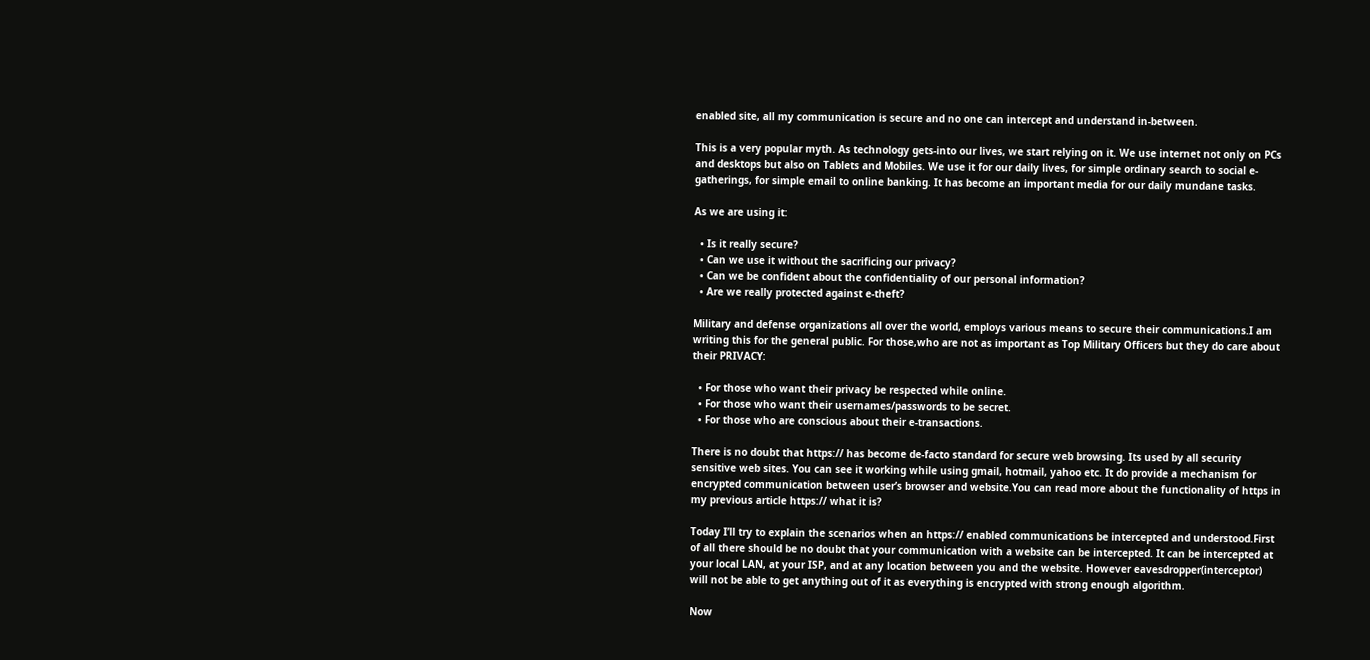enabled site, all my communication is secure and no one can intercept and understand in-between.

This is a very popular myth. As technology gets-into our lives, we start relying on it. We use internet not only on PCs and desktops but also on Tablets and Mobiles. We use it for our daily lives, for simple ordinary search to social e-gatherings, for simple email to online banking. It has become an important media for our daily mundane tasks.

As we are using it:

  • Is it really secure?
  • Can we use it without the sacrificing our privacy?
  • Can we be confident about the confidentiality of our personal information?
  • Are we really protected against e-theft?

Military and defense organizations all over the world, employs various means to secure their communications.I am writing this for the general public. For those,who are not as important as Top Military Officers but they do care about their PRIVACY:

  • For those who want their privacy be respected while online.
  • For those who want their usernames/passwords to be secret.
  • For those who are conscious about their e-transactions.

There is no doubt that https:// has become de-facto standard for secure web browsing. Its used by all security sensitive web sites. You can see it working while using gmail, hotmail, yahoo etc. It do provide a mechanism for encrypted communication between user’s browser and website.You can read more about the functionality of https in my previous article https:// what it is?

Today I’ll try to explain the scenarios when an https:// enabled communications be intercepted and understood.First of all there should be no doubt that your communication with a website can be intercepted. It can be intercepted at your local LAN, at your ISP, and at any location between you and the website. However eavesdropper(interceptor) will not be able to get anything out of it as everything is encrypted with strong enough algorithm.

Now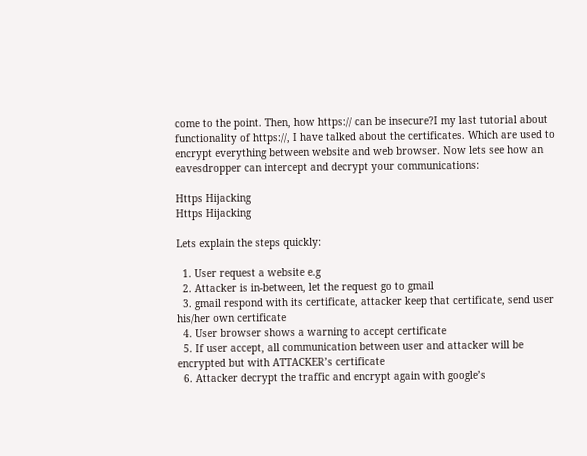come to the point. Then, how https:// can be insecure?I my last tutorial about functionality of https://, I have talked about the certificates. Which are used to encrypt everything between website and web browser. Now lets see how an eavesdropper can intercept and decrypt your communications:

Https Hijacking
Https Hijacking

Lets explain the steps quickly:

  1. User request a website e.g
  2. Attacker is in-between, let the request go to gmail
  3. gmail respond with its certificate, attacker keep that certificate, send user his/her own certificate
  4. User browser shows a warning to accept certificate
  5. If user accept, all communication between user and attacker will be encrypted but with ATTACKER’s certificate
  6. Attacker decrypt the traffic and encrypt again with google’s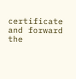certificate and forward the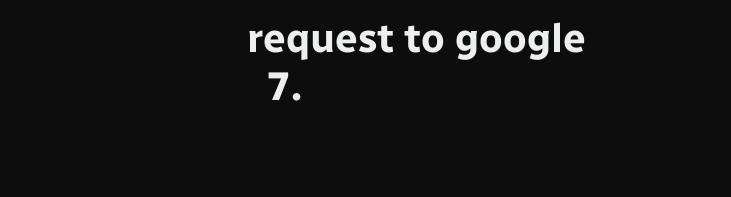request to google
  7.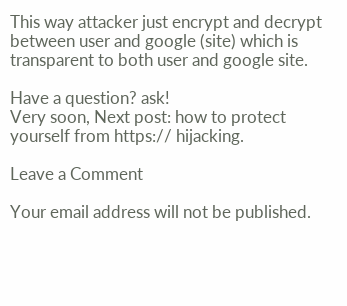This way attacker just encrypt and decrypt between user and google (site) which is transparent to both user and google site.

Have a question? ask!
Very soon, Next post: how to protect yourself from https:// hijacking.

Leave a Comment

Your email address will not be published.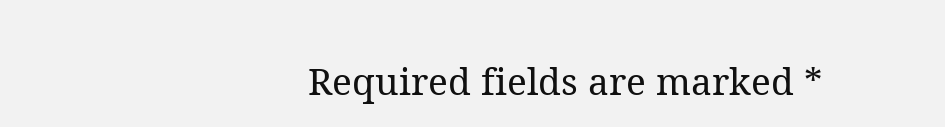Required fields are marked *